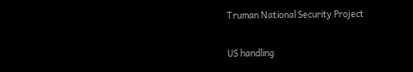Truman National Security Project

US handling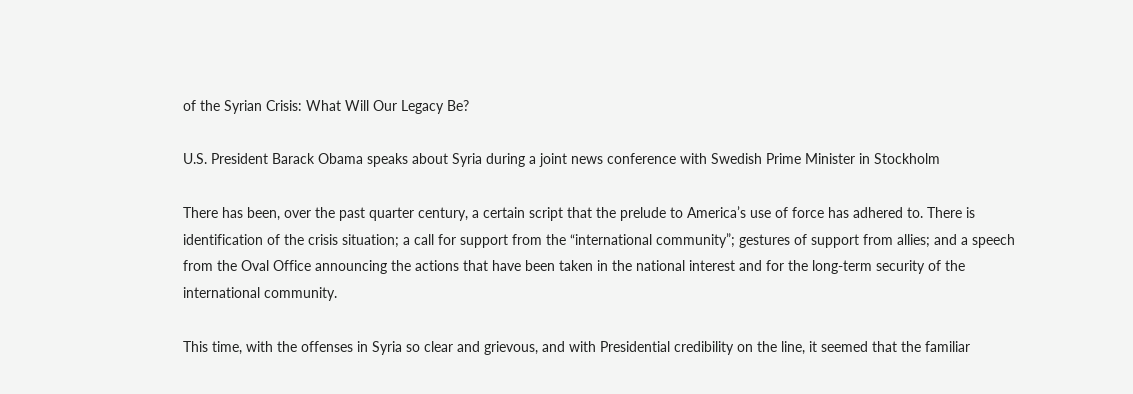of the Syrian Crisis: What Will Our Legacy Be?

U.S. President Barack Obama speaks about Syria during a joint news conference with Swedish Prime Minister in Stockholm

There has been, over the past quarter century, a certain script that the prelude to America’s use of force has adhered to. There is identification of the crisis situation; a call for support from the “international community”; gestures of support from allies; and a speech from the Oval Office announcing the actions that have been taken in the national interest and for the long-term security of the international community.

This time, with the offenses in Syria so clear and grievous, and with Presidential credibility on the line, it seemed that the familiar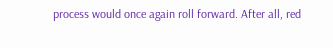process would once again roll forward. After all, red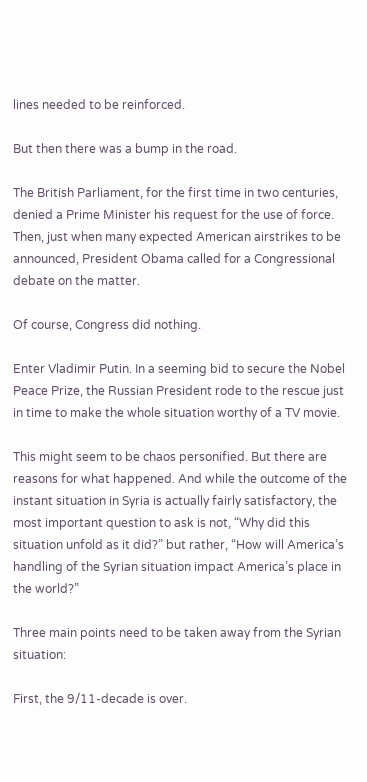lines needed to be reinforced.

But then there was a bump in the road.

The British Parliament, for the first time in two centuries, denied a Prime Minister his request for the use of force. Then, just when many expected American airstrikes to be announced, President Obama called for a Congressional debate on the matter.

Of course, Congress did nothing.

Enter Vladimir Putin. In a seeming bid to secure the Nobel Peace Prize, the Russian President rode to the rescue just in time to make the whole situation worthy of a TV movie.

This might seem to be chaos personified. But there are reasons for what happened. And while the outcome of the instant situation in Syria is actually fairly satisfactory, the most important question to ask is not, “Why did this situation unfold as it did?” but rather, “How will America’s handling of the Syrian situation impact America’s place in the world?”

Three main points need to be taken away from the Syrian situation:

First, the 9/11-decade is over.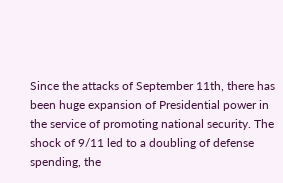Since the attacks of September 11th, there has been huge expansion of Presidential power in the service of promoting national security. The shock of 9/11 led to a doubling of defense spending, the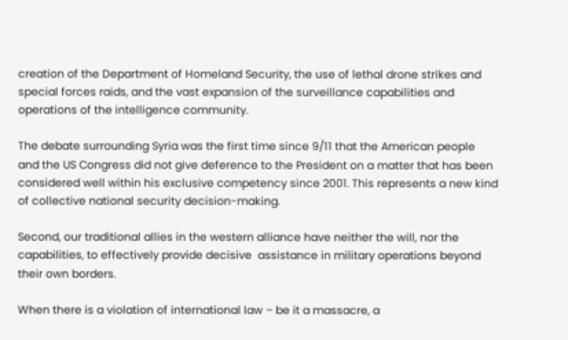creation of the Department of Homeland Security, the use of lethal drone strikes and special forces raids, and the vast expansion of the surveillance capabilities and operations of the intelligence community.

The debate surrounding Syria was the first time since 9/11 that the American people and the US Congress did not give deference to the President on a matter that has been considered well within his exclusive competency since 2001. This represents a new kind of collective national security decision-making.

Second, our traditional allies in the western alliance have neither the will, nor the capabilities, to effectively provide decisive  assistance in military operations beyond their own borders.

When there is a violation of international law – be it a massacre, a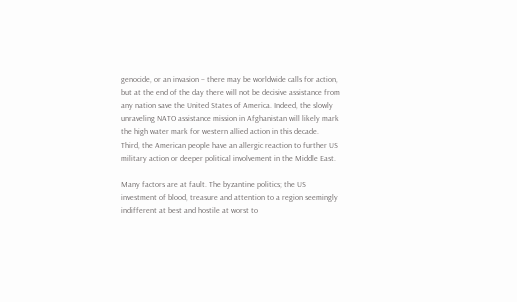genocide, or an invasion – there may be worldwide calls for action, but at the end of the day there will not be decisive assistance from any nation save the United States of America. Indeed, the slowly unraveling NATO assistance mission in Afghanistan will likely mark the high water mark for western allied action in this decade.
Third, the American people have an allergic reaction to further US military action or deeper political involvement in the Middle East.

Many factors are at fault. The byzantine politics; the US investment of blood, treasure and attention to a region seemingly indifferent at best and hostile at worst to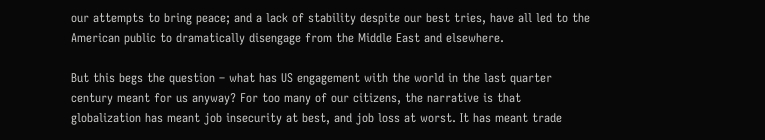our attempts to bring peace; and a lack of stability despite our best tries, have all led to the American public to dramatically disengage from the Middle East and elsewhere.

But this begs the question – what has US engagement with the world in the last quarter century meant for us anyway? For too many of our citizens, the narrative is that globalization has meant job insecurity at best, and job loss at worst. It has meant trade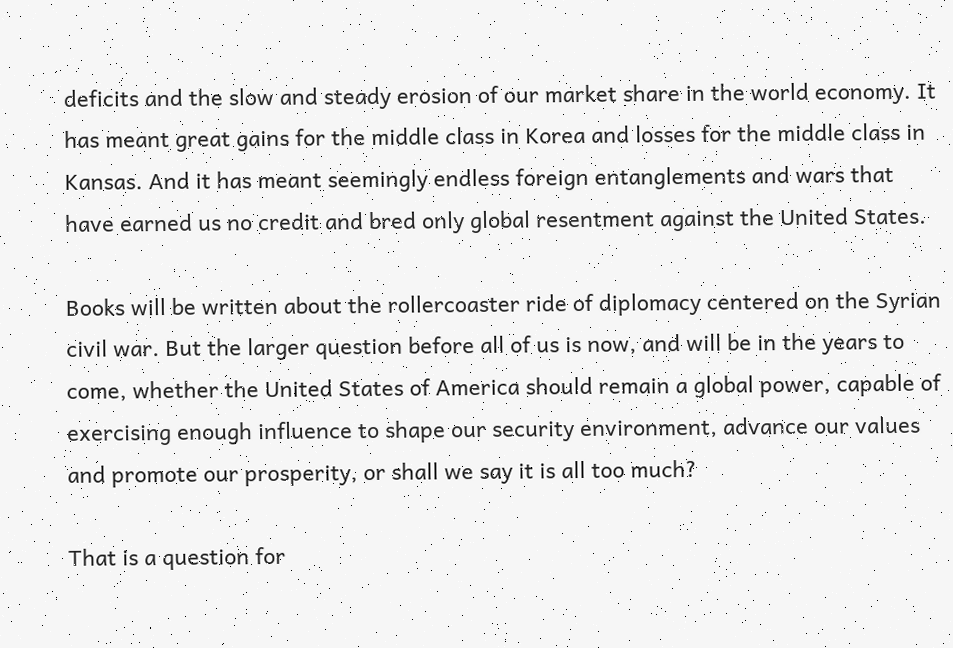deficits and the slow and steady erosion of our market share in the world economy. It has meant great gains for the middle class in Korea and losses for the middle class in Kansas. And it has meant seemingly endless foreign entanglements and wars that have earned us no credit and bred only global resentment against the United States.

Books will be written about the rollercoaster ride of diplomacy centered on the Syrian civil war. But the larger question before all of us is now, and will be in the years to come, whether the United States of America should remain a global power, capable of exercising enough influence to shape our security environment, advance our values and promote our prosperity, or shall we say it is all too much?

That is a question for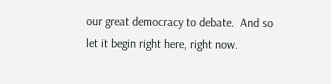our great democracy to debate.  And so let it begin right here, right now.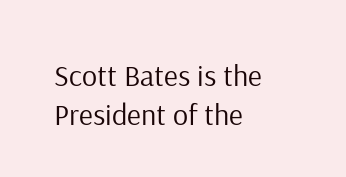Scott Bates is the President of the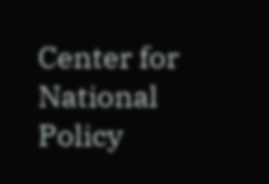Center for National Policy